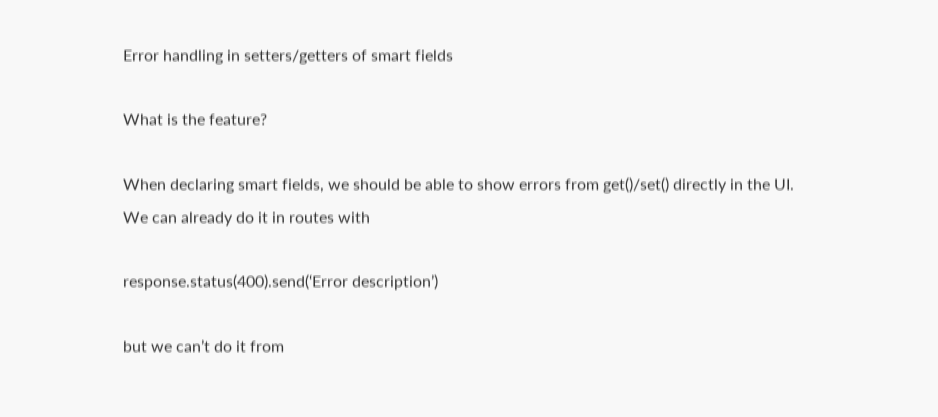Error handling in setters/getters of smart fields

What is the feature?

When declaring smart fields, we should be able to show errors from get()/set() directly in the UI.
We can already do it in routes with

response.status(400).send(‘Error description’)

but we can’t do it from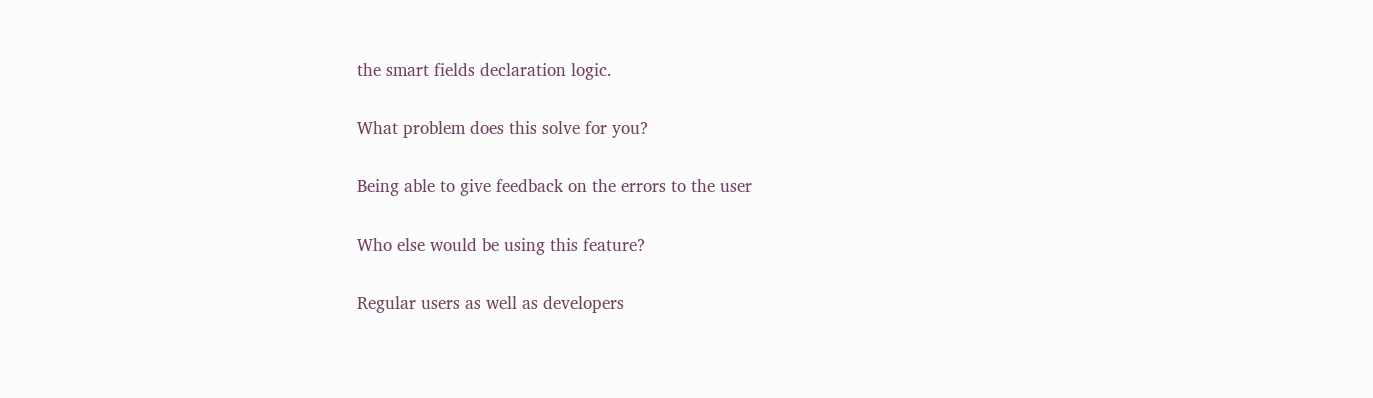the smart fields declaration logic.

What problem does this solve for you?

Being able to give feedback on the errors to the user

Who else would be using this feature?

Regular users as well as developers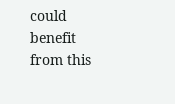could benefit from this